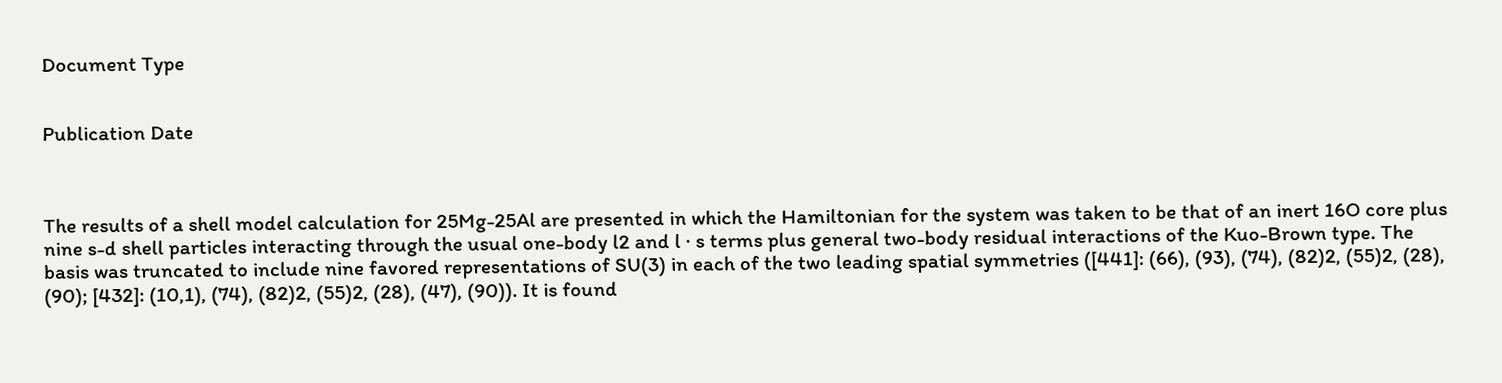Document Type


Publication Date



The results of a shell model calculation for 25Mg-25Al are presented in which the Hamiltonian for the system was taken to be that of an inert 16O core plus nine s-d shell particles interacting through the usual one-body l2 and l · s terms plus general two-body residual interactions of the Kuo-Brown type. The basis was truncated to include nine favored representations of SU(3) in each of the two leading spatial symmetries ([441]: (66), (93), (74), (82)2, (55)2, (28), (90); [432]: (10,1), (74), (82)2, (55)2, (28), (47), (90)). It is found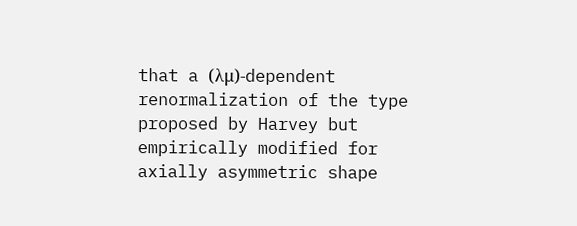that a (λμ)-dependent renormalization of the type proposed by Harvey but empirically modified for axially asymmetric shape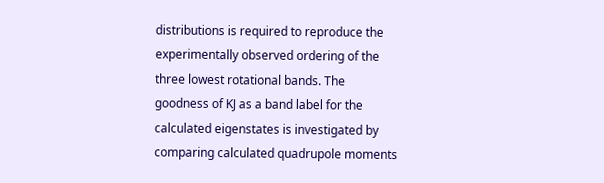distributions is required to reproduce the experimentally observed ordering of the three lowest rotational bands. The goodness of KJ as a band label for the calculated eigenstates is investigated by comparing calculated quadrupole moments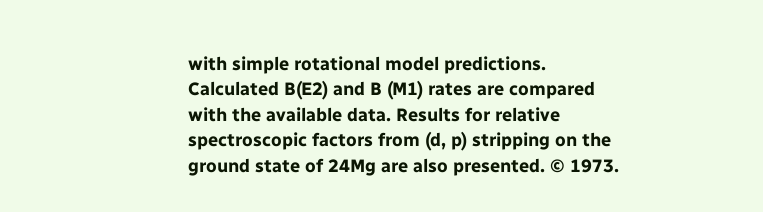with simple rotational model predictions. Calculated B(E2) and B (M1) rates are compared with the available data. Results for relative spectroscopic factors from (d, p) stripping on the ground state of 24Mg are also presented. © 1973.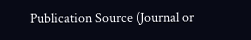Publication Source (Journal or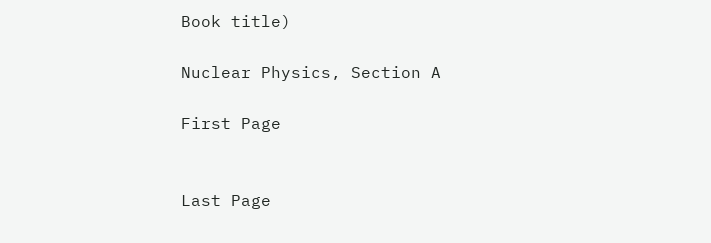Book title)

Nuclear Physics, Section A

First Page


Last Page